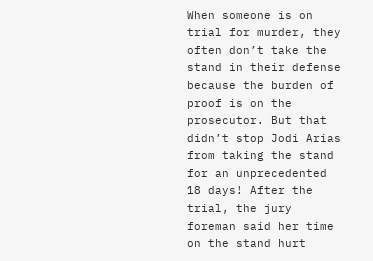When someone is on trial for murder, they often don’t take the stand in their defense because the burden of proof is on the prosecutor. But that didn’t stop Jodi Arias from taking the stand for an unprecedented 18 days! After the trial, the jury foreman said her time on the stand hurt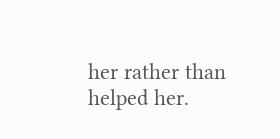her rather than helped her.